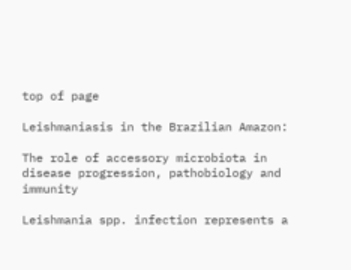top of page

Leishmaniasis in the Brazilian Amazon:

The role of accessory microbiota in disease progression, pathobiology and immunity

Leishmania spp. infection represents a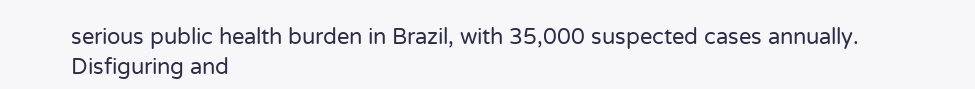serious public health burden in Brazil, with 35,000 suspected cases annually. Disfiguring and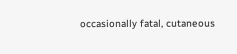occasionally fatal, cutaneous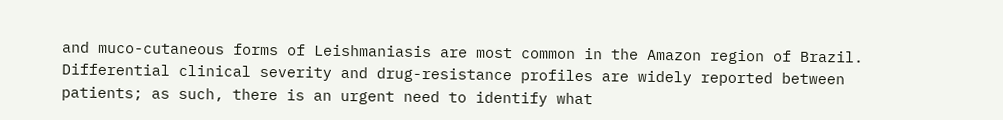and muco-cutaneous forms of Leishmaniasis are most common in the Amazon region of Brazil. Differential clinical severity and drug-resistance profiles are widely reported between patients; as such, there is an urgent need to identify what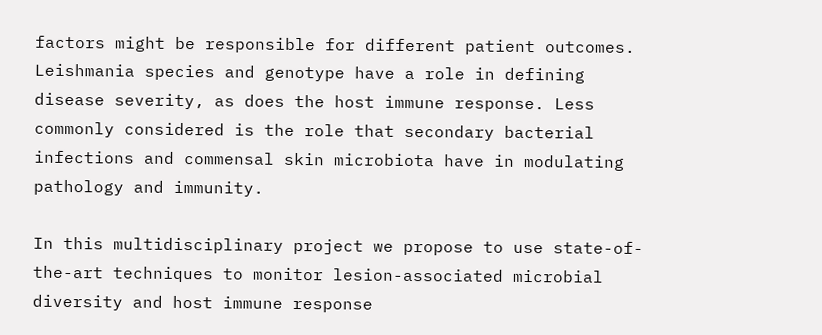factors might be responsible for different patient outcomes. Leishmania species and genotype have a role in defining disease severity, as does the host immune response. Less commonly considered is the role that secondary bacterial infections and commensal skin microbiota have in modulating pathology and immunity.

In this multidisciplinary project we propose to use state-of-the-art techniques to monitor lesion-associated microbial diversity and host immune response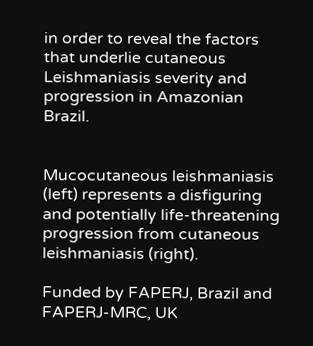in order to reveal the factors that underlie cutaneous Leishmaniasis severity and progression in Amazonian Brazil.


Mucocutaneous leishmaniasis (left) represents a disfiguring and potentially life-threatening progression from cutaneous leishmaniasis (right).

Funded by FAPERJ, Brazil and FAPERJ-MRC, UK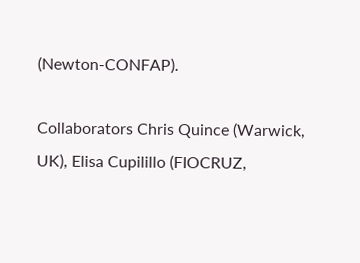(Newton-CONFAP).

Collaborators Chris Quince (Warwick, UK), Elisa Cupilillo (FIOCRUZ,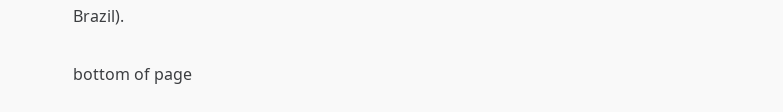Brazil).

bottom of page